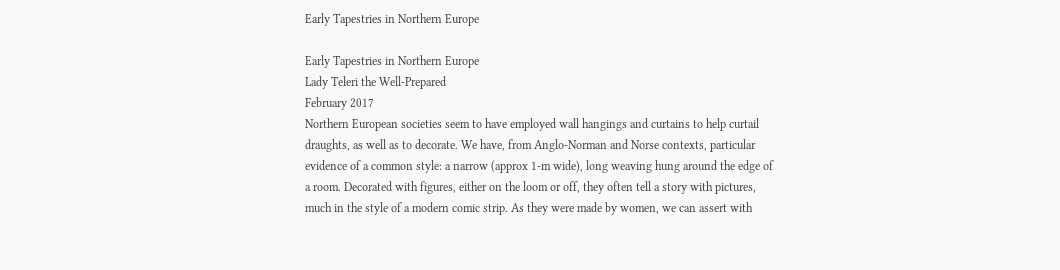Early Tapestries in Northern Europe

Early Tapestries in Northern Europe
Lady Teleri the Well-Prepared
February 2017
Northern European societies seem to have employed wall hangings and curtains to help curtail
draughts, as well as to decorate. We have, from Anglo-Norman and Norse contexts, particular
evidence of a common style: a narrow (approx 1-m wide), long weaving hung around the edge of
a room. Decorated with figures, either on the loom or off, they often tell a story with pictures,
much in the style of a modern comic strip. As they were made by women, we can assert with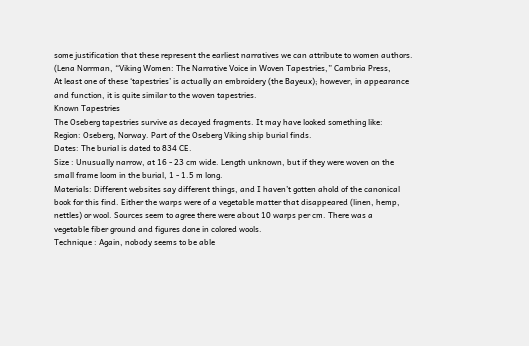some justification that these represent the earliest narratives we can attribute to women authors.
(Lena Norrman, “Viking Women: The Narrative Voice in Woven Tapestries,” Cambria Press,
At least one of these ‘tapestries’ is actually an embroidery (the Bayeux); however, in appearance
and function, it is quite similar to the woven tapestries.
Known Tapestries
The Oseberg tapestries survive as decayed fragments. It may have looked something like:
Region: Oseberg, Norway. Part of the Oseberg Viking ship burial finds.
Dates: The burial is dated to 834 CE.
Size : Unusually narrow, at 16 - 23 cm wide. Length unknown, but if they were woven on the
small frame loom in the burial, 1 - 1.5 m long.
Materials: Different websites say different things, and I haven’t gotten ahold of the canonical
book for this find. Either the warps were of a vegetable matter that disappeared (linen, hemp,
nettles) or wool. Sources seem to agree there were about 10 warps per cm. There was a
vegetable fiber ground and figures done in colored wools.
Technique : Again, nobody seems to be able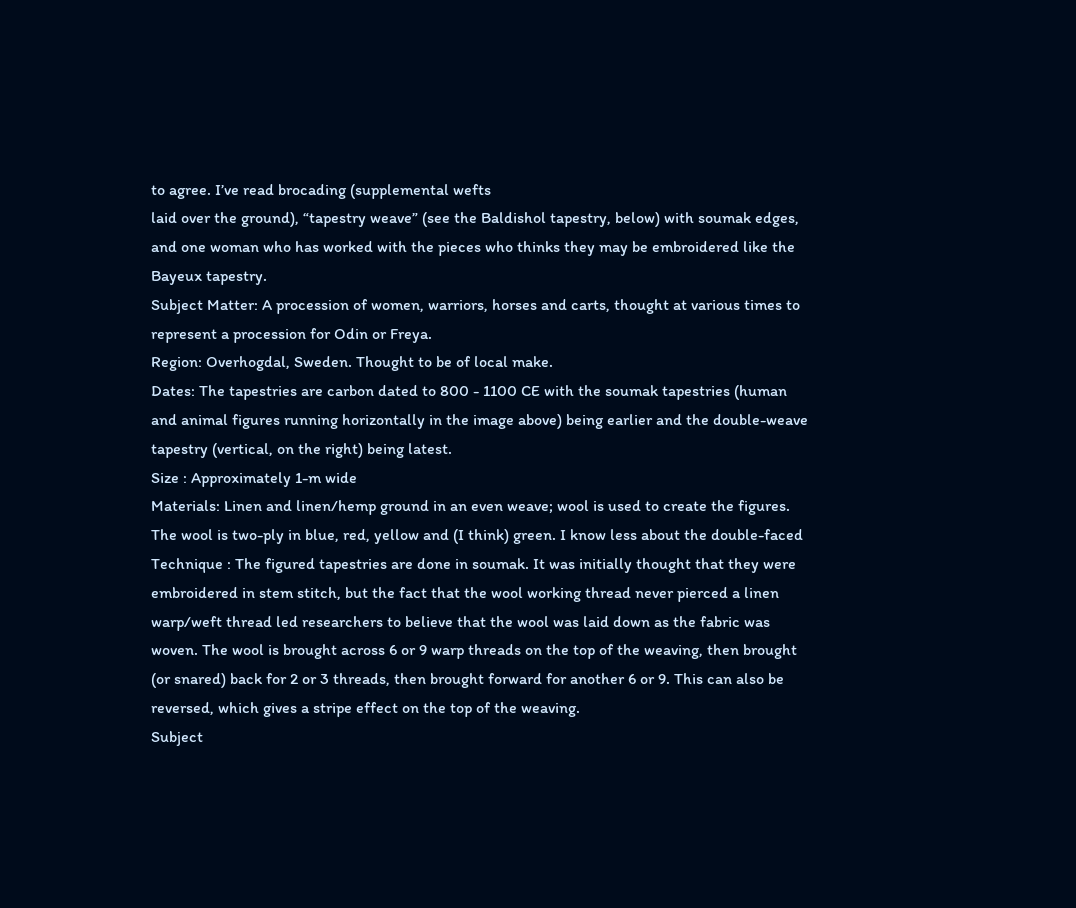to agree. I’ve read brocading (supplemental wefts
laid over the ground), “tapestry weave” (see the Baldishol tapestry, below) with soumak edges,
and one woman who has worked with the pieces who thinks they may be embroidered like the
Bayeux tapestry.
Subject Matter: A procession of women, warriors, horses and carts, thought at various times to
represent a procession for Odin or Freya.
Region: Overhogdal, Sweden. Thought to be of local make.
Dates: The tapestries are carbon dated to 800 - 1100 CE with the soumak tapestries (human
and animal figures running horizontally in the image above) being earlier and the double-weave
tapestry (vertical, on the right) being latest.
Size : Approximately 1-m wide
Materials: Linen and linen/hemp ground in an even weave; wool is used to create the figures.
The wool is two-ply in blue, red, yellow and (I think) green. I know less about the double-faced
Technique : The figured tapestries are done in soumak. It was initially thought that they were
embroidered in stem stitch, but the fact that the wool working thread never pierced a linen
warp/weft thread led researchers to believe that the wool was laid down as the fabric was
woven. The wool is brought across 6 or 9 warp threads on the top of the weaving, then brought
(or snared) back for 2 or 3 threads, then brought forward for another 6 or 9. This can also be
reversed, which gives a stripe effect on the top of the weaving.
Subject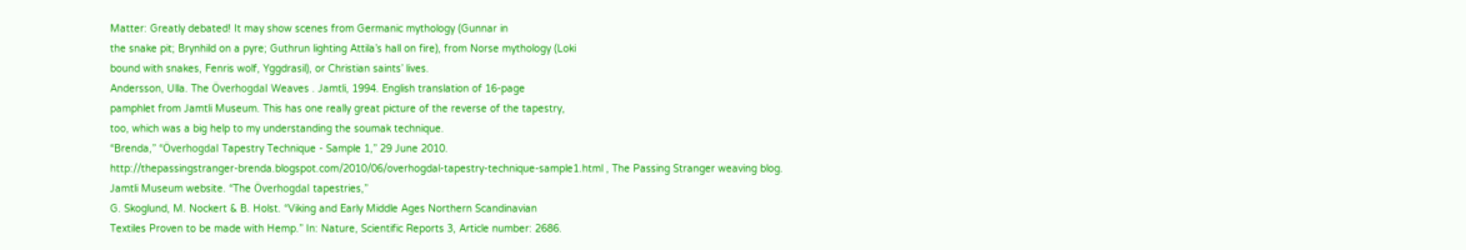Matter: Greatly debated! It may show scenes from Germanic mythology (Gunnar in
the snake pit; Brynhild on a pyre; Guthrun lighting Attila’s hall on fire), from Norse mythology (Loki
bound with snakes, Fenris wolf, Yggdrasil), or Christian saints’ lives.
Andersson, Ulla. The Överhogdal Weaves . Jamtli, 1994. English translation of 16-page
pamphlet from Jamtli Museum. This has one really great picture of the reverse of the tapestry,
too, which was a big help to my understanding the soumak technique.
“Brenda,” “Överhogdal Tapestry Technique - Sample 1,” 29 June 2010.
http://thepassingstranger-brenda.blogspot.com/2010/06/overhogdal-tapestry-technique-sample1.html , The Passing Stranger weaving blog.
Jamtli Museum website. “The Överhogdal tapestries,”
G. Skoglund, M. Nockert & B. Holst. “Viking and Early Middle Ages Northern Scandinavian
Textiles Proven to be made with Hemp.” In: Nature, Scientific Reports 3, Article number: 2686.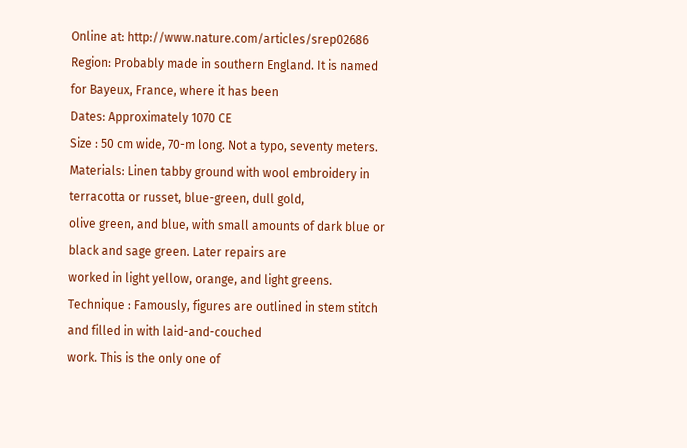Online at: http://www.nature.com/articles/srep02686
Region: Probably made in southern England. It is named for Bayeux, France, where it has been
Dates: Approximately 1070 CE
Size : 50 cm wide, 70-m long. Not a typo, seventy meters.
Materials: Linen tabby ground with wool embroidery in terracotta or russet, blue-green, dull gold,
olive green, and blue, with small amounts of dark blue or black and sage green. Later repairs are
worked in light yellow, orange, and light greens.
Technique : Famously, figures are outlined in stem stitch and filled in with laid-and-couched
work. This is the only one of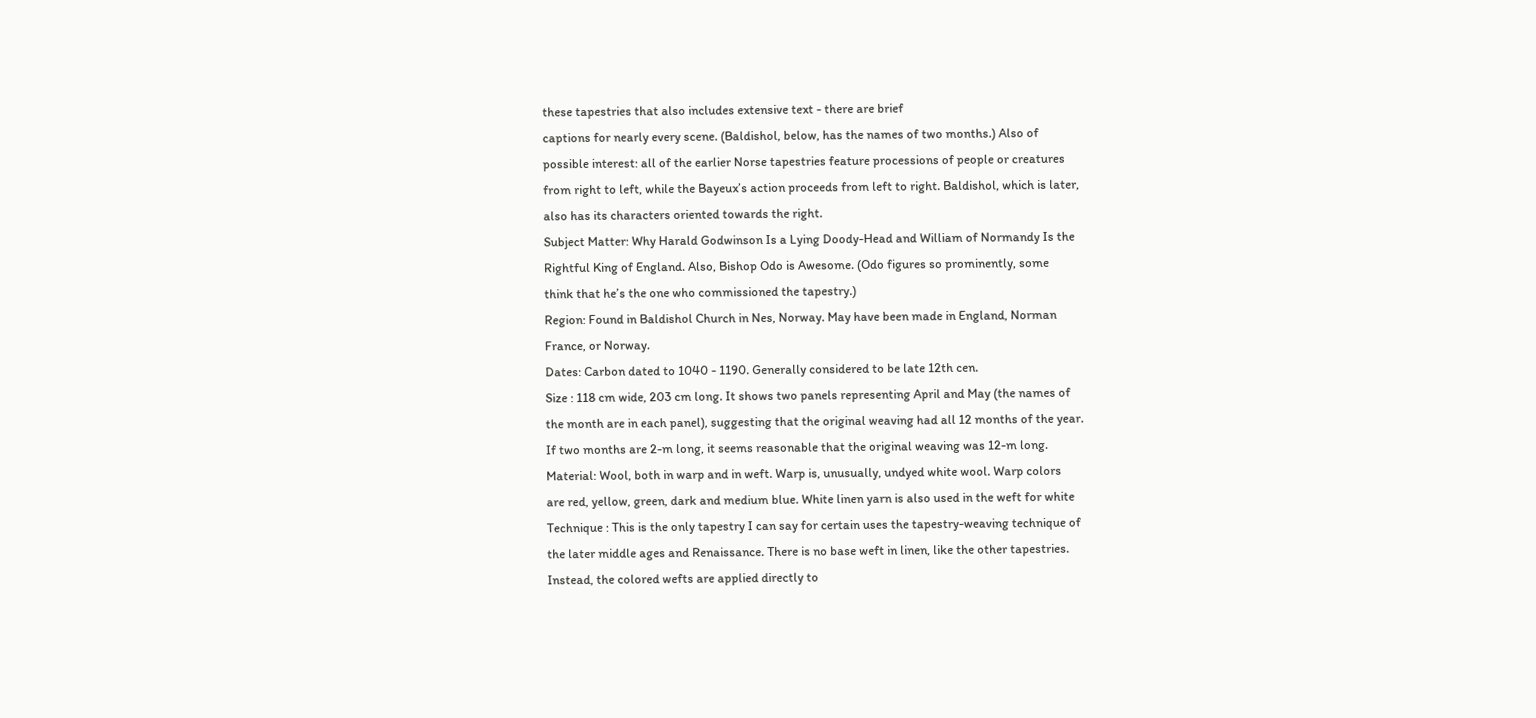these tapestries that also includes extensive text - there are brief
captions for nearly every scene. (Baldishol, below, has the names of two months.) Also of
possible interest: all of the earlier Norse tapestries feature processions of people or creatures
from right to left, while the Bayeux’s action proceeds from left to right. Baldishol, which is later,
also has its characters oriented towards the right.
Subject Matter: Why Harald Godwinson Is a Lying Doody-Head and William of Normandy Is the
Rightful King of England. Also, Bishop Odo is Awesome. (Odo figures so prominently, some
think that he’s the one who commissioned the tapestry.)
Region: Found in Baldishol Church in Nes, Norway. May have been made in England, Norman
France, or Norway.
Dates: Carbon dated to 1040 - 1190. Generally considered to be late 12th cen.
Size : 118 cm wide, 203 cm long. It shows two panels representing April and May (the names of
the month are in each panel), suggesting that the original weaving had all 12 months of the year.
If two months are 2-m long, it seems reasonable that the original weaving was 12-m long.
Material: Wool, both in warp and in weft. Warp is, unusually, undyed white wool. Warp colors
are red, yellow, green, dark and medium blue. White linen yarn is also used in the weft for white
Technique : This is the only tapestry I can say for certain uses the tapestry-weaving technique of
the later middle ages and Renaissance. There is no base weft in linen, like the other tapestries.
Instead, the colored wefts are applied directly to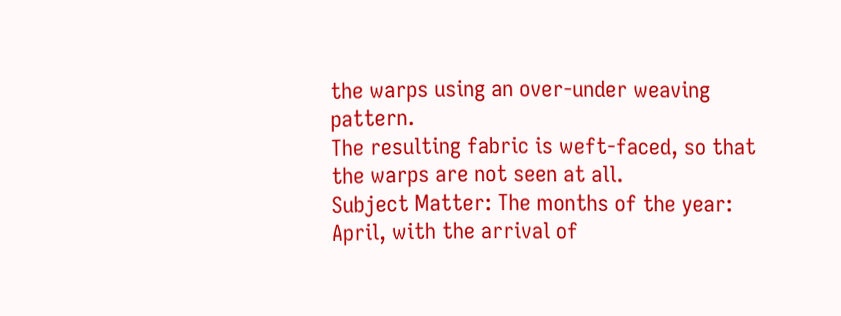the warps using an over-under weaving pattern.
The resulting fabric is weft-faced, so that the warps are not seen at all.
Subject Matter: The months of the year: April, with the arrival of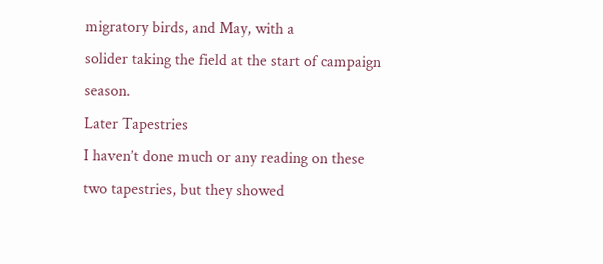migratory birds, and May, with a
solider taking the field at the start of campaign season.
Later Tapestries
I haven’t done much or any reading on these two tapestries, but they showed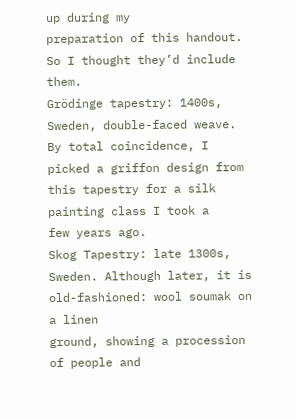up during my
preparation of this handout. So I thought they’d include them.
Grödinge tapestry: 1400s, Sweden, double-faced weave.
By total coincidence, I picked a griffon design from this tapestry for a silk painting class I took a
few years ago.
Skog Tapestry: late 1300s, Sweden. Although later, it is old-fashioned: wool soumak on a linen
ground, showing a procession of people and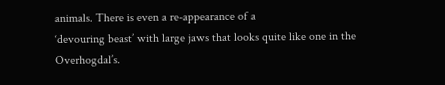animals. There is even a re-appearance of a
‘devouring beast’ with large jaws that looks quite like one in the Overhogdal’s.